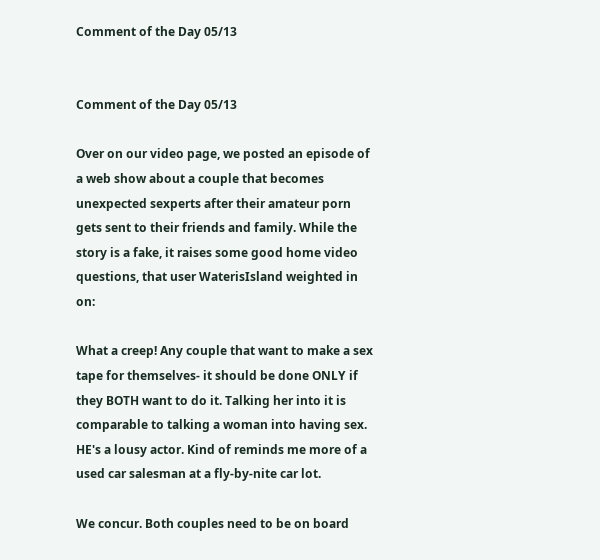Comment of the Day 05/13


Comment of the Day 05/13

Over on our video page, we posted an episode of a web show about a couple that becomes unexpected sexperts after their amateur porn gets sent to their friends and family. While the story is a fake, it raises some good home video questions, that user WaterisIsland weighted in on:

What a creep! Any couple that want to make a sex tape for themselves- it should be done ONLY if they BOTH want to do it. Talking her into it is comparable to talking a woman into having sex. HE's a lousy actor. Kind of reminds me more of a used car salesman at a fly-by-nite car lot.

We concur. Both couples need to be on board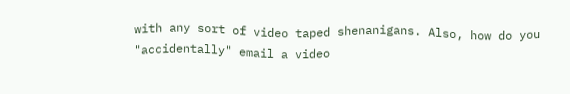with any sort of video taped shenanigans. Also, how do you "accidentally" email a video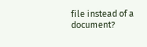file instead of a document?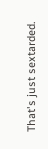That's just sextarded.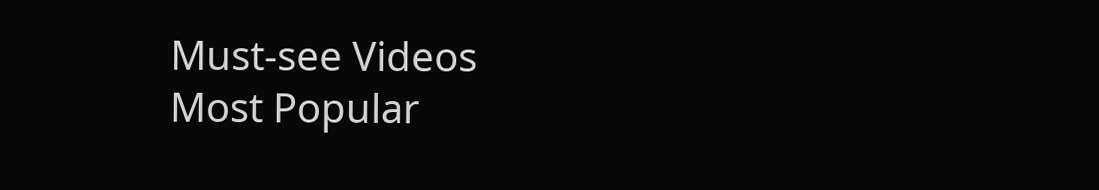Must-see Videos
Most Popular